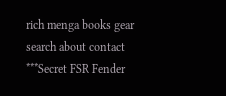rich menga books gear search about contact
***Secret FSR Fender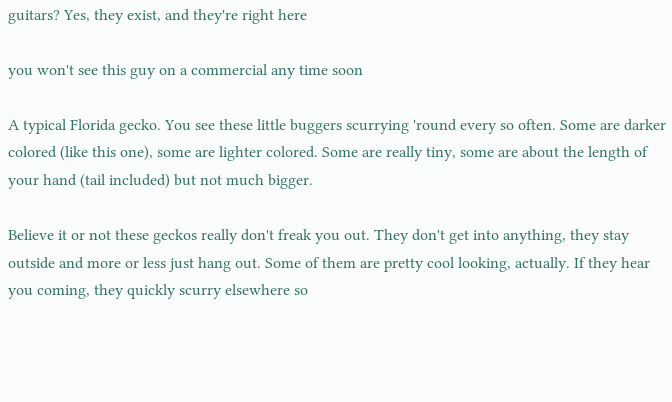guitars? Yes, they exist, and they're right here

you won't see this guy on a commercial any time soon

A typical Florida gecko. You see these little buggers scurrying 'round every so often. Some are darker colored (like this one), some are lighter colored. Some are really tiny, some are about the length of your hand (tail included) but not much bigger.

Believe it or not these geckos really don't freak you out. They don't get into anything, they stay outside and more or less just hang out. Some of them are pretty cool looking, actually. If they hear you coming, they quickly scurry elsewhere so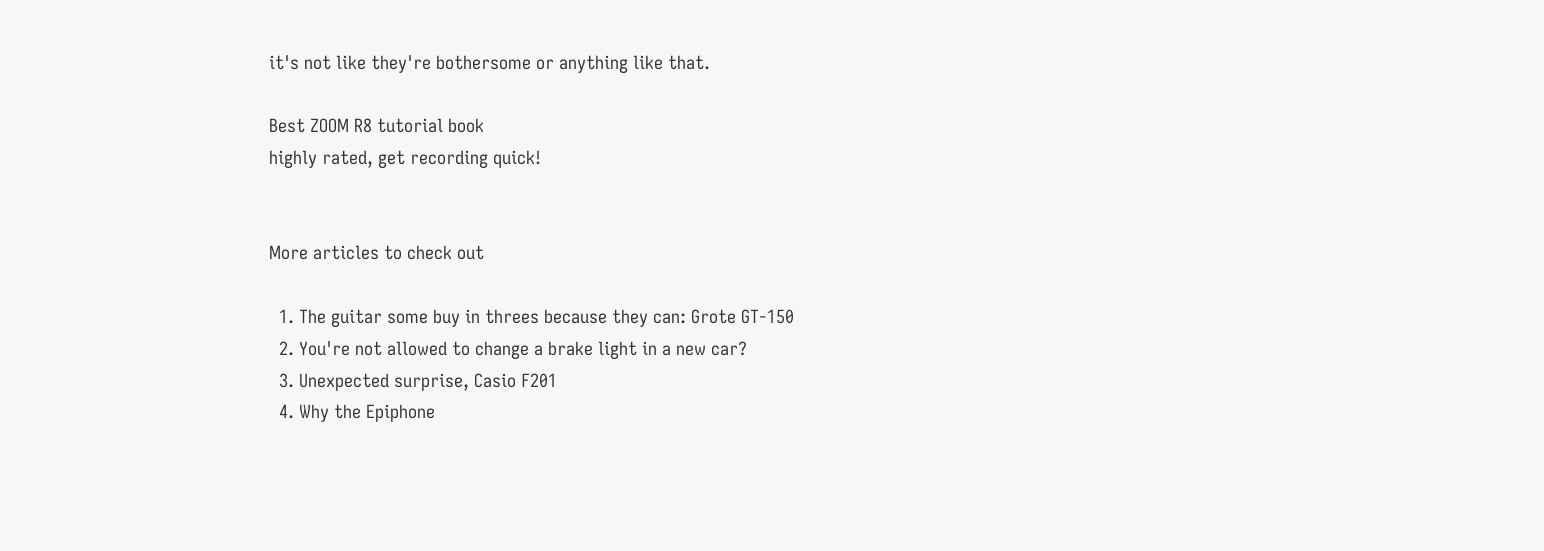it's not like they're bothersome or anything like that.

Best ZOOM R8 tutorial book
highly rated, get recording quick!


More articles to check out

  1. The guitar some buy in threes because they can: Grote GT-150
  2. You're not allowed to change a brake light in a new car?
  3. Unexpected surprise, Casio F201
  4. Why the Epiphone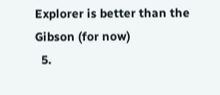Explorer is better than the Gibson (for now)
  5.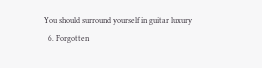You should surround yourself in guitar luxury
  6. Forgotten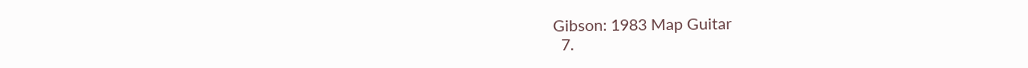Gibson: 1983 Map Guitar
  7.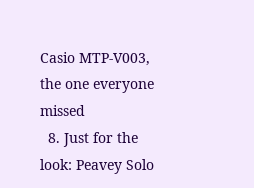Casio MTP-V003, the one everyone missed
  8. Just for the look: Peavey Solo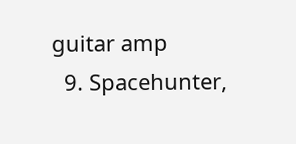guitar amp
  9. Spacehunter,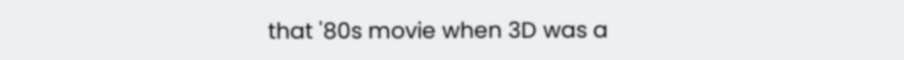that '80s movie when 3D was a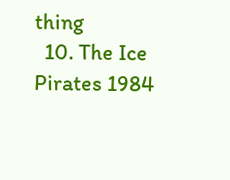thing
  10. The Ice Pirates 1984